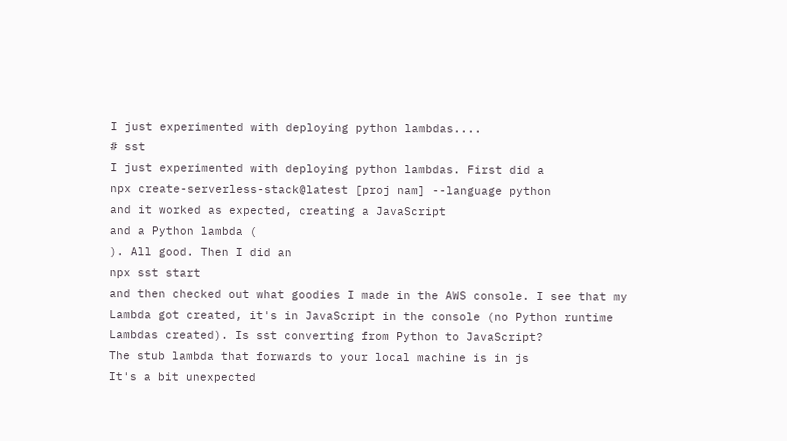I just experimented with deploying python lambdas....
# sst
I just experimented with deploying python lambdas. First did a
npx create-serverless-stack@latest [proj nam] --language python
and it worked as expected, creating a JavaScript
and a Python lambda (
). All good. Then I did an
npx sst start
and then checked out what goodies I made in the AWS console. I see that my Lambda got created, it's in JavaScript in the console (no Python runtime Lambdas created). Is sst converting from Python to JavaScript?
The stub lambda that forwards to your local machine is in js
It's a bit unexpected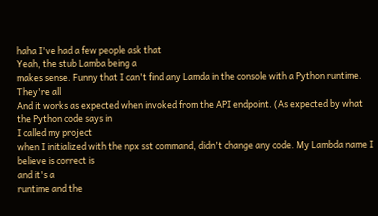haha I've had a few people ask that
Yeah, the stub Lamba being a
makes sense. Funny that I can't find any Lamda in the console with a Python runtime.
They're all
And it works as expected when invoked from the API endpoint. (As expected by what the Python code says in
I called my project
when I initialized with the npx sst command, didn't change any code. My Lambda name I believe is correct is
and it's a
runtime and the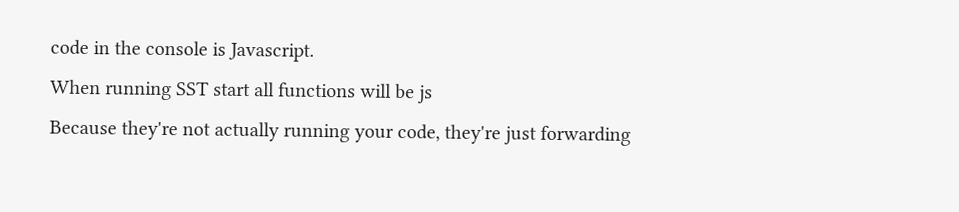code in the console is Javascript.
When running SST start all functions will be js
Because they're not actually running your code, they're just forwarding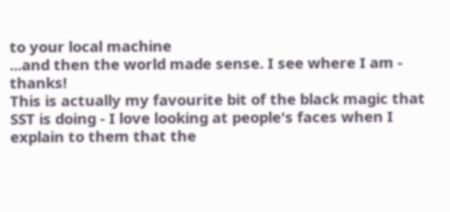to your local machine
...and then the world made sense. I see where I am - thanks!
This is actually my favourite bit of the black magic that SST is doing - I love looking at people's faces when I explain to them that the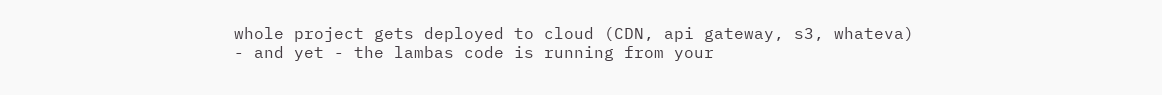whole project gets deployed to cloud (CDN, api gateway, s3, whateva) - and yet - the lambas code is running from your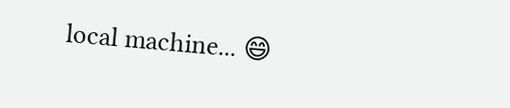local machine... 😄